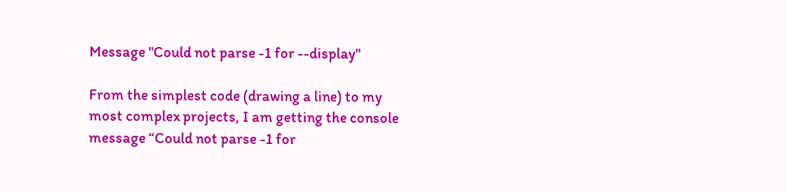Message "Could not parse -1 for --display"

From the simplest code (drawing a line) to my most complex projects, I am getting the console message “Could not parse -1 for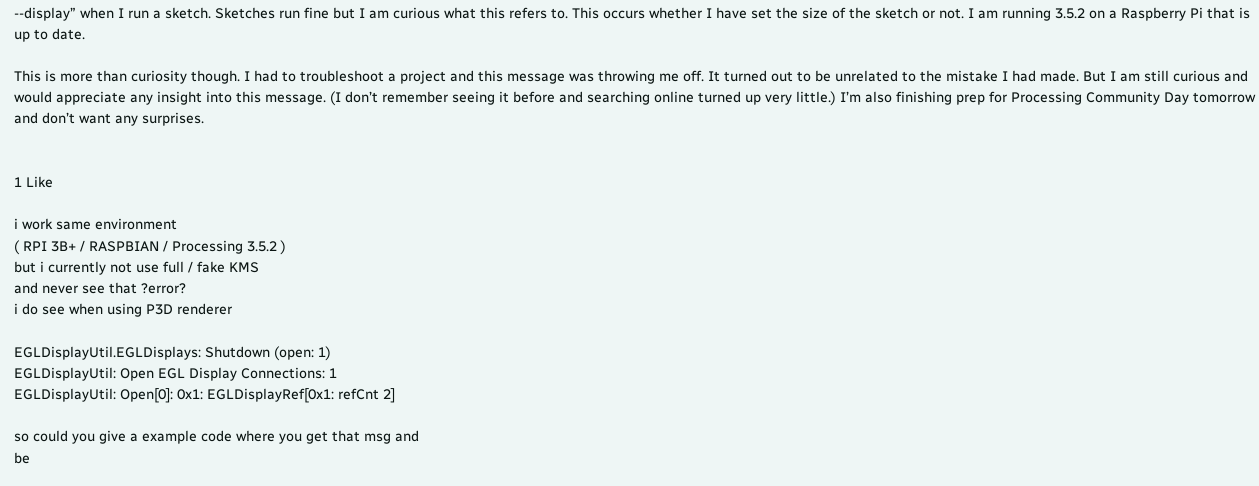--display” when I run a sketch. Sketches run fine but I am curious what this refers to. This occurs whether I have set the size of the sketch or not. I am running 3.5.2 on a Raspberry Pi that is up to date.

This is more than curiosity though. I had to troubleshoot a project and this message was throwing me off. It turned out to be unrelated to the mistake I had made. But I am still curious and would appreciate any insight into this message. (I don’t remember seeing it before and searching online turned up very little.) I’m also finishing prep for Processing Community Day tomorrow and don’t want any surprises.


1 Like

i work same environment
( RPI 3B+ / RASPBIAN / Processing 3.5.2 )
but i currently not use full / fake KMS
and never see that ?error?
i do see when using P3D renderer

EGLDisplayUtil.EGLDisplays: Shutdown (open: 1)
EGLDisplayUtil: Open EGL Display Connections: 1
EGLDisplayUtil: Open[0]: 0x1: EGLDisplayRef[0x1: refCnt 2]

so could you give a example code where you get that msg and
be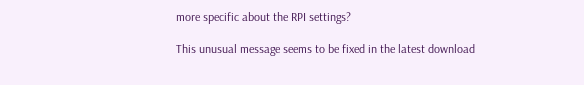more specific about the RPI settings?

This unusual message seems to be fixed in the latest download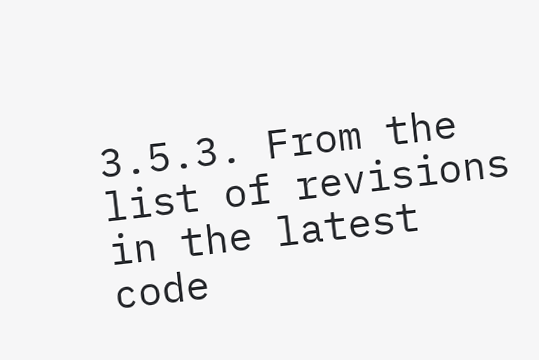3.5.3. From the list of revisions in the latest code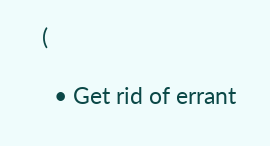(

  • Get rid of errant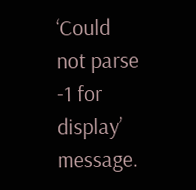‘Could not parse -1 for display’ message.